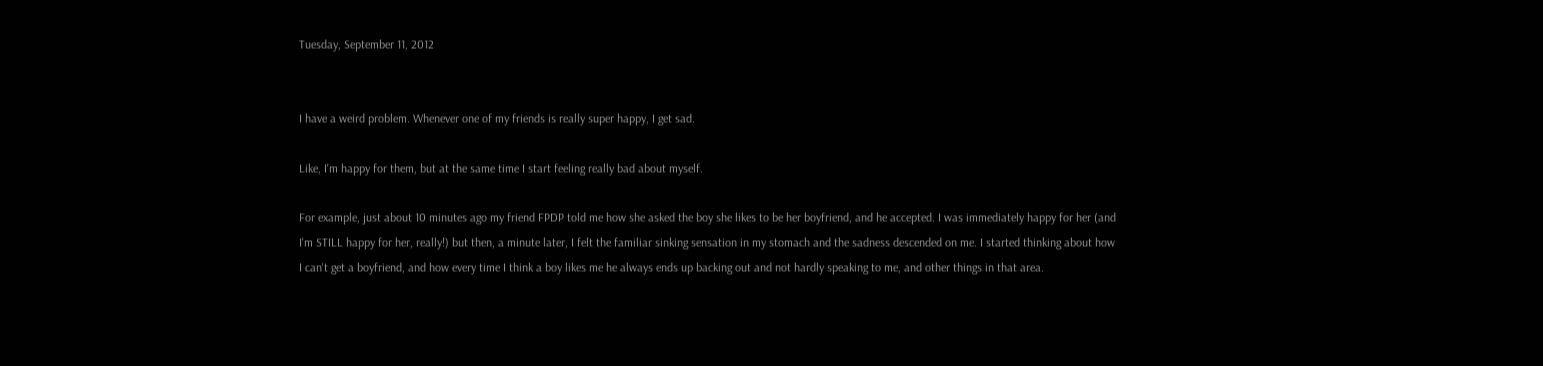Tuesday, September 11, 2012


I have a weird problem. Whenever one of my friends is really super happy, I get sad.

Like, I'm happy for them, but at the same time I start feeling really bad about myself.

For example, just about 10 minutes ago my friend FPDP told me how she asked the boy she likes to be her boyfriend, and he accepted. I was immediately happy for her (and I'm STILL happy for her, really!) but then, a minute later, I felt the familiar sinking sensation in my stomach and the sadness descended on me. I started thinking about how I can't get a boyfriend, and how every time I think a boy likes me he always ends up backing out and not hardly speaking to me, and other things in that area.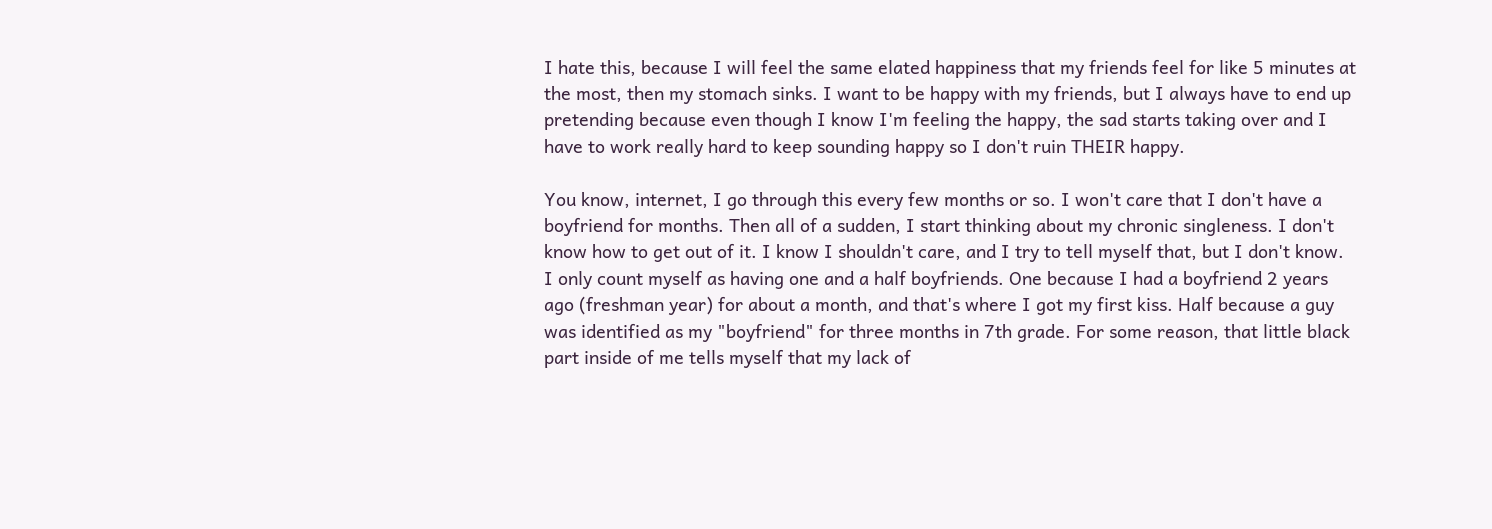I hate this, because I will feel the same elated happiness that my friends feel for like 5 minutes at the most, then my stomach sinks. I want to be happy with my friends, but I always have to end up pretending because even though I know I'm feeling the happy, the sad starts taking over and I have to work really hard to keep sounding happy so I don't ruin THEIR happy.

You know, internet, I go through this every few months or so. I won't care that I don't have a boyfriend for months. Then all of a sudden, I start thinking about my chronic singleness. I don't know how to get out of it. I know I shouldn't care, and I try to tell myself that, but I don't know. I only count myself as having one and a half boyfriends. One because I had a boyfriend 2 years ago (freshman year) for about a month, and that's where I got my first kiss. Half because a guy was identified as my "boyfriend" for three months in 7th grade. For some reason, that little black part inside of me tells myself that my lack of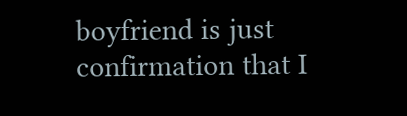boyfriend is just confirmation that I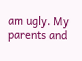am ugly. My parents and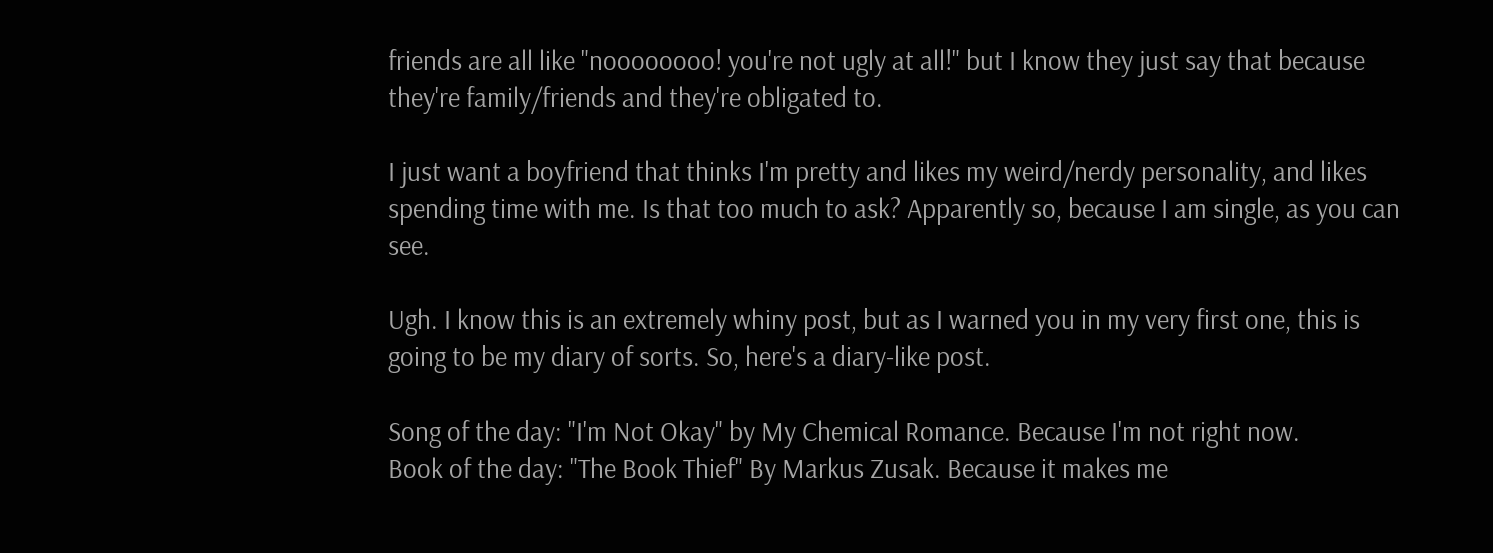friends are all like "noooooooo! you're not ugly at all!" but I know they just say that because they're family/friends and they're obligated to.

I just want a boyfriend that thinks I'm pretty and likes my weird/nerdy personality, and likes spending time with me. Is that too much to ask? Apparently so, because I am single, as you can see.

Ugh. I know this is an extremely whiny post, but as I warned you in my very first one, this is going to be my diary of sorts. So, here's a diary-like post.

Song of the day: "I'm Not Okay" by My Chemical Romance. Because I'm not right now.
Book of the day: "The Book Thief" By Markus Zusak. Because it makes me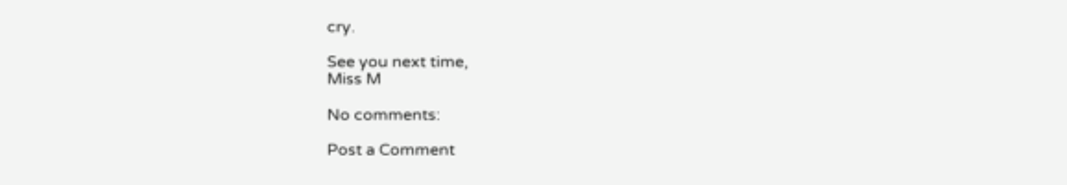cry.

See you next time,
Miss M

No comments:

Post a Comment